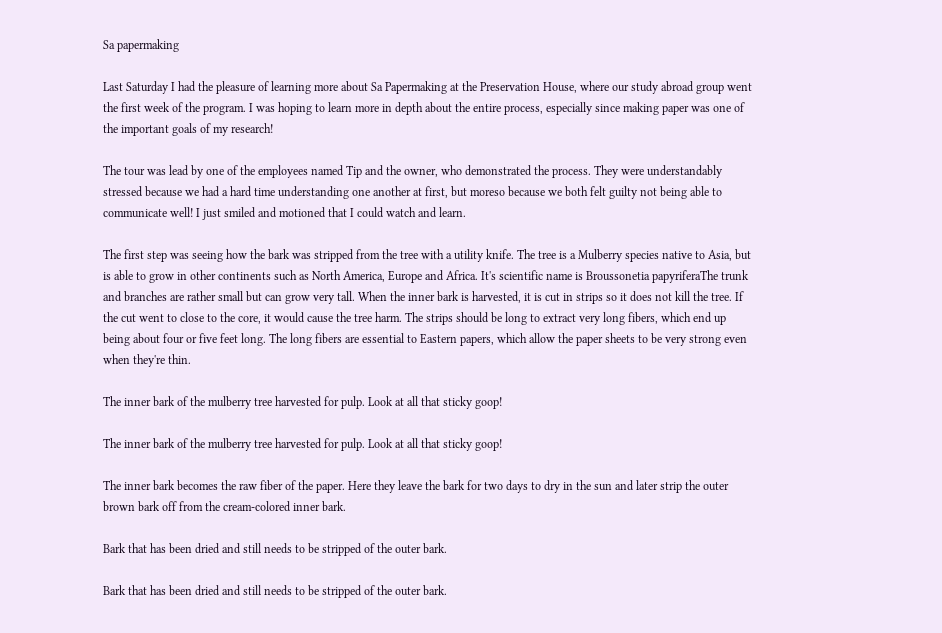Sa papermaking

Last Saturday I had the pleasure of learning more about Sa Papermaking at the Preservation House, where our study abroad group went the first week of the program. I was hoping to learn more in depth about the entire process, especially since making paper was one of the important goals of my research!

The tour was lead by one of the employees named Tip and the owner, who demonstrated the process. They were understandably stressed because we had a hard time understanding one another at first, but moreso because we both felt guilty not being able to communicate well! I just smiled and motioned that I could watch and learn.

The first step was seeing how the bark was stripped from the tree with a utility knife. The tree is a Mulberry species native to Asia, but is able to grow in other continents such as North America, Europe and Africa. It's scientific name is Broussonetia papyriferaThe trunk and branches are rather small but can grow very tall. When the inner bark is harvested, it is cut in strips so it does not kill the tree. If the cut went to close to the core, it would cause the tree harm. The strips should be long to extract very long fibers, which end up being about four or five feet long. The long fibers are essential to Eastern papers, which allow the paper sheets to be very strong even when they're thin.

The inner bark of the mulberry tree harvested for pulp. Look at all that sticky goop!

The inner bark of the mulberry tree harvested for pulp. Look at all that sticky goop!

The inner bark becomes the raw fiber of the paper. Here they leave the bark for two days to dry in the sun and later strip the outer brown bark off from the cream-colored inner bark.

Bark that has been dried and still needs to be stripped of the outer bark.

Bark that has been dried and still needs to be stripped of the outer bark.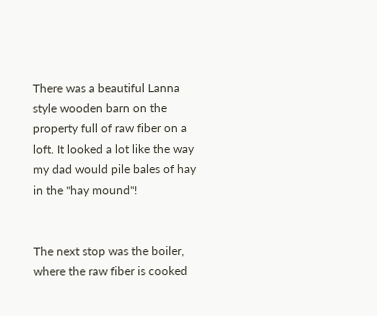There was a beautiful Lanna style wooden barn on the property full of raw fiber on a loft. It looked a lot like the way my dad would pile bales of hay in the "hay mound"!


The next stop was the boiler, where the raw fiber is cooked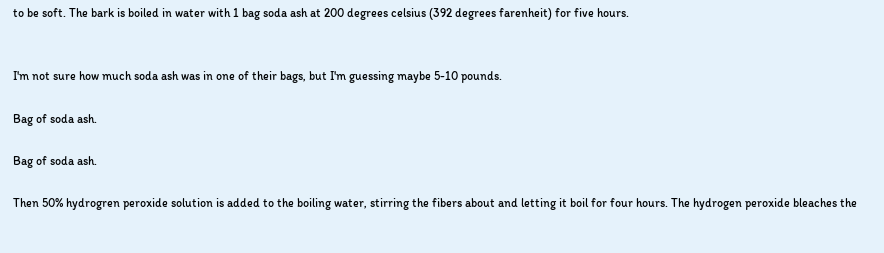to be soft. The bark is boiled in water with 1 bag soda ash at 200 degrees celsius (392 degrees farenheit) for five hours.


I'm not sure how much soda ash was in one of their bags, but I'm guessing maybe 5-10 pounds.

Bag of soda ash.

Bag of soda ash.

Then 50% hydrogren peroxide solution is added to the boiling water, stirring the fibers about and letting it boil for four hours. The hydrogen peroxide bleaches the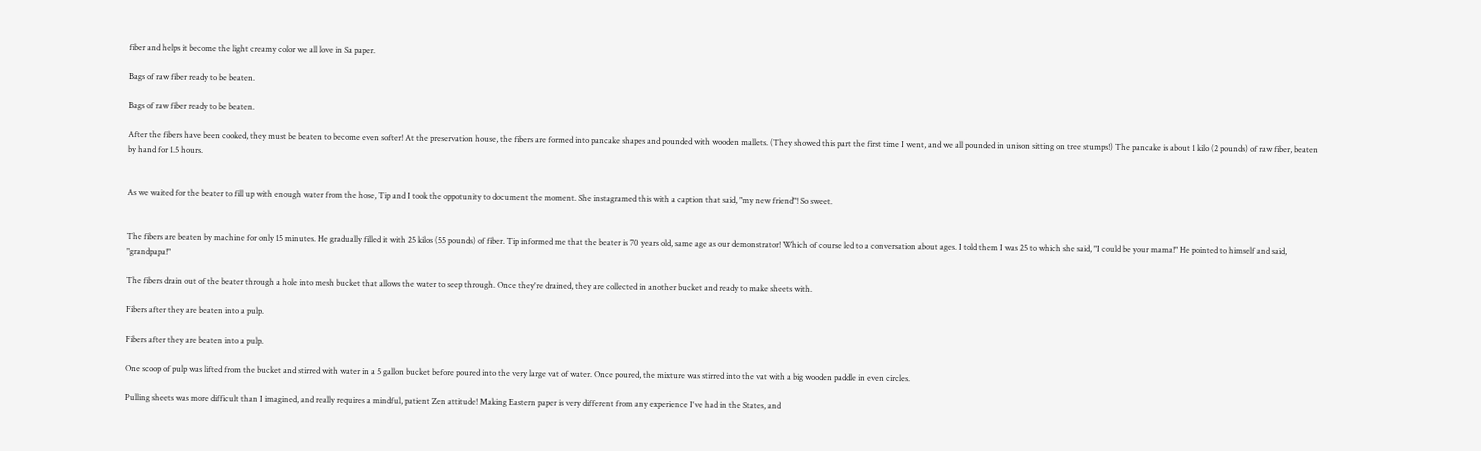fiber and helps it become the light creamy color we all love in Sa paper.

Bags of raw fiber ready to be beaten.

Bags of raw fiber ready to be beaten.

After the fibers have been cooked, they must be beaten to become even softer! At the preservation house, the fibers are formed into pancake shapes and pounded with wooden mallets. (They showed this part the first time I went, and we all pounded in unison sitting on tree stumps!) The pancake is about 1 kilo (2 pounds) of raw fiber, beaten by hand for 1.5 hours.


As we waited for the beater to fill up with enough water from the hose, Tip and I took the oppotunity to document the moment. She instagramed this with a caption that said, "my new friend"! So sweet.


The fibers are beaten by machine for only 15 minutes. He gradually filled it with 25 kilos (55 pounds) of fiber. Tip informed me that the beater is 70 years old, same age as our demonstrator! Which of course led to a conversation about ages. I told them I was 25 to which she said, "I could be your mama!" He pointed to himself and said, "grandpapa!"

The fibers drain out of the beater through a hole into mesh bucket that allows the water to seep through. Once they're drained, they are collected in another bucket and ready to make sheets with.

Fibers after they are beaten into a pulp.

Fibers after they are beaten into a pulp.

One scoop of pulp was lifted from the bucket and stirred with water in a 5 gallon bucket before poured into the very large vat of water. Once poured, the mixture was stirred into the vat with a big wooden paddle in even circles.

Pulling sheets was more difficult than I imagined, and really requires a mindful, patient Zen attitude! Making Eastern paper is very different from any experience I've had in the States, and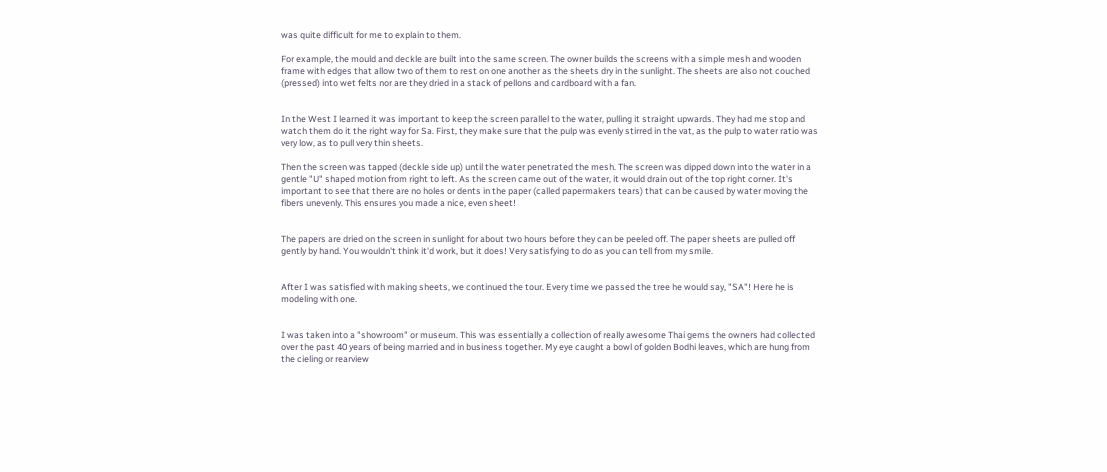was quite difficult for me to explain to them.

For example, the mould and deckle are built into the same screen. The owner builds the screens with a simple mesh and wooden frame with edges that allow two of them to rest on one another as the sheets dry in the sunlight. The sheets are also not couched (pressed) into wet felts nor are they dried in a stack of pellons and cardboard with a fan.


In the West I learned it was important to keep the screen parallel to the water, pulling it straight upwards. They had me stop and watch them do it the right way for Sa. First, they make sure that the pulp was evenly stirred in the vat, as the pulp to water ratio was very low, as to pull very thin sheets.

Then the screen was tapped (deckle side up) until the water penetrated the mesh. The screen was dipped down into the water in a gentle "U" shaped motion from right to left. As the screen came out of the water, it would drain out of the top right corner. It's important to see that there are no holes or dents in the paper (called papermakers tears) that can be caused by water moving the fibers unevenly. This ensures you made a nice, even sheet!


The papers are dried on the screen in sunlight for about two hours before they can be peeled off. The paper sheets are pulled off gently by hand. You wouldn't think it'd work, but it does! Very satisfying to do as you can tell from my smile.


After I was satisfied with making sheets, we continued the tour. Every time we passed the tree he would say, "SA"! Here he is modeling with one.


I was taken into a "showroom" or museum. This was essentially a collection of really awesome Thai gems the owners had collected over the past 40 years of being married and in business together. My eye caught a bowl of golden Bodhi leaves, which are hung from the cieling or rearview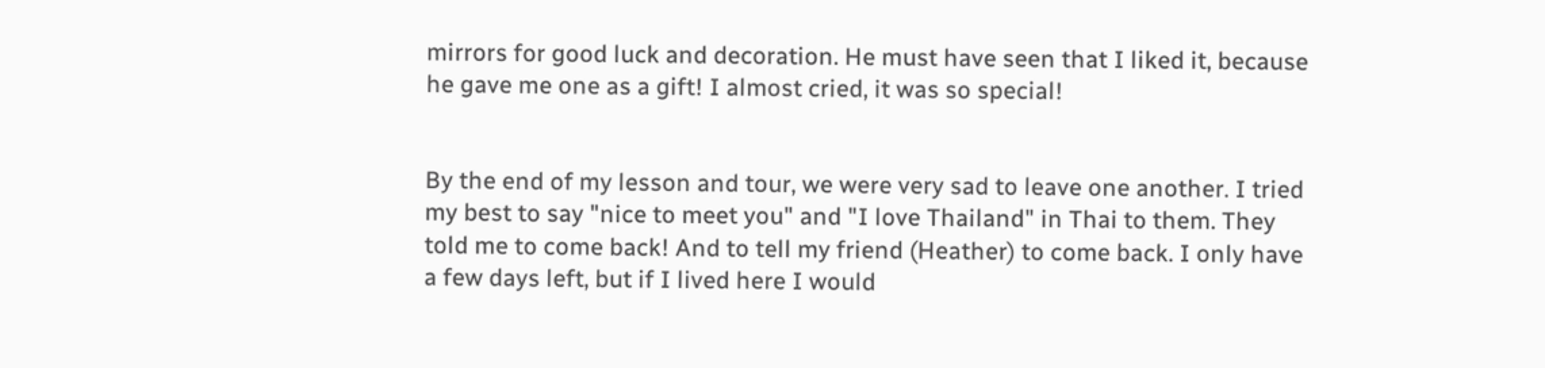mirrors for good luck and decoration. He must have seen that I liked it, because he gave me one as a gift! I almost cried, it was so special!


By the end of my lesson and tour, we were very sad to leave one another. I tried my best to say "nice to meet you" and "I love Thailand" in Thai to them. They told me to come back! And to tell my friend (Heather) to come back. I only have a few days left, but if I lived here I would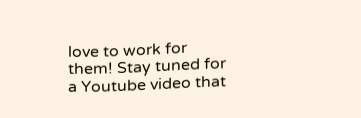love to work for them! Stay tuned for a Youtube video that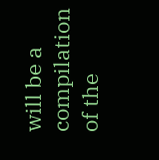will be a compilation of the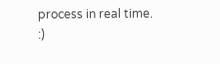process in real time. :)